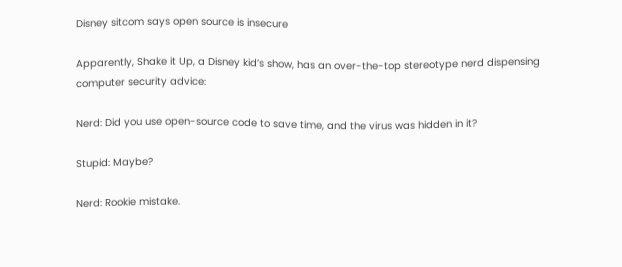Disney sitcom says open source is insecure

Apparently, Shake it Up, a Disney kid’s show, has an over-the-top stereotype nerd dispensing computer security advice:

Nerd: Did you use open-source code to save time, and the virus was hidden in it?

Stupid: Maybe?

Nerd: Rookie mistake.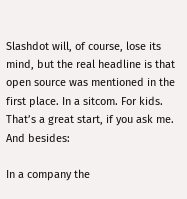Slashdot will, of course, lose its mind, but the real headline is that open source was mentioned in the first place. In a sitcom. For kids. That’s a great start, if you ask me. And besides:

In a company the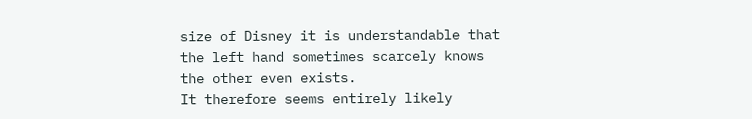size of Disney it is understandable that the left hand sometimes scarcely knows the other even exists.
It therefore seems entirely likely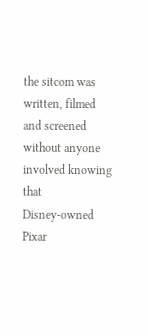the sitcom was written, filmed and screened without anyone involved knowing that
Disney-owned Pixar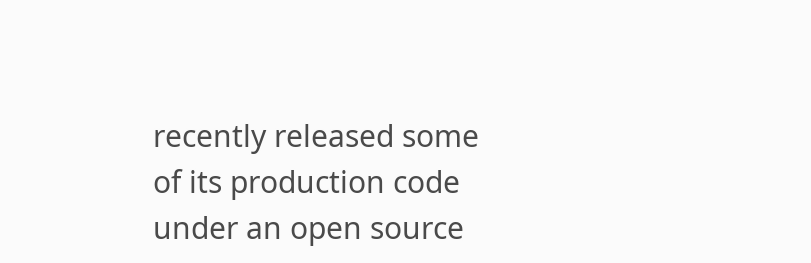recently released some of its production code under an open source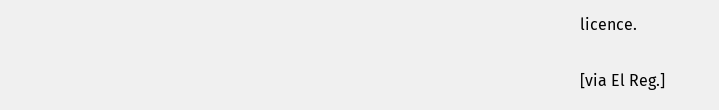licence.

[via El Reg.]